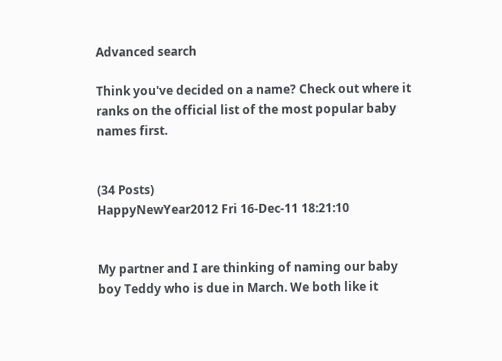Advanced search

Think you've decided on a name? Check out where it ranks on the official list of the most popular baby names first.


(34 Posts)
HappyNewYear2012 Fri 16-Dec-11 18:21:10


My partner and I are thinking of naming our baby boy Teddy who is due in March. We both like it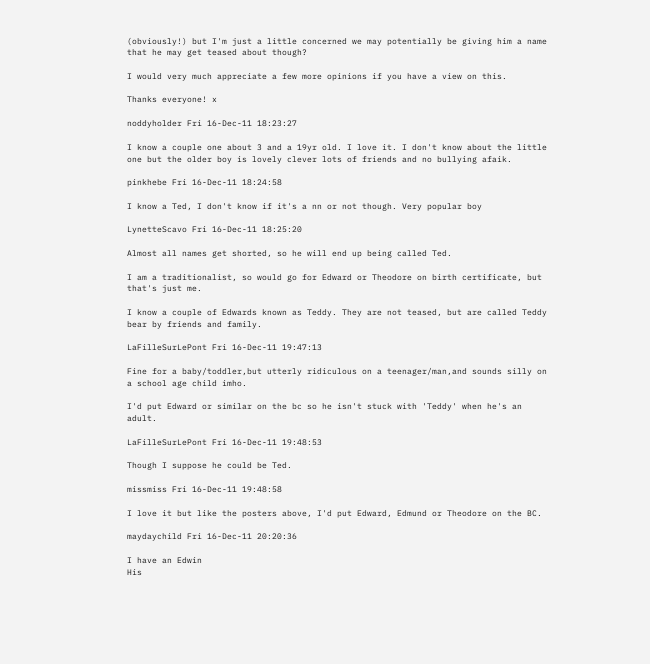(obviously!) but I'm just a little concerned we may potentially be giving him a name that he may get teased about though?

I would very much appreciate a few more opinions if you have a view on this.

Thanks everyone! x

noddyholder Fri 16-Dec-11 18:23:27

I know a couple one about 3 and a 19yr old. I love it. I don't know about the little one but the older boy is lovely clever lots of friends and no bullying afaik.

pinkhebe Fri 16-Dec-11 18:24:58

I know a Ted, I don't know if it's a nn or not though. Very popular boy

LynetteScavo Fri 16-Dec-11 18:25:20

Almost all names get shorted, so he will end up being called Ted.

I am a traditionalist, so would go for Edward or Theodore on birth certificate, but that's just me.

I know a couple of Edwards known as Teddy. They are not teased, but are called Teddy bear by friends and family.

LaFilleSurLePont Fri 16-Dec-11 19:47:13

Fine for a baby/toddler,but utterly ridiculous on a teenager/man,and sounds silly on a school age child imho.

I'd put Edward or similar on the bc so he isn't stuck with 'Teddy' when he's an adult.

LaFilleSurLePont Fri 16-Dec-11 19:48:53

Though I suppose he could be Ted.

missmiss Fri 16-Dec-11 19:48:58

I love it but like the posters above, I'd put Edward, Edmund or Theodore on the BC.

maydaychild Fri 16-Dec-11 20:20:36

I have an Edwin
His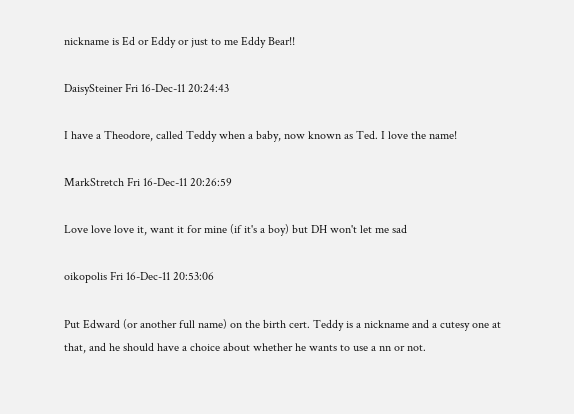nickname is Ed or Eddy or just to me Eddy Bear!!

DaisySteiner Fri 16-Dec-11 20:24:43

I have a Theodore, called Teddy when a baby, now known as Ted. I love the name!

MarkStretch Fri 16-Dec-11 20:26:59

Love love love it, want it for mine (if it's a boy) but DH won't let me sad

oikopolis Fri 16-Dec-11 20:53:06

Put Edward (or another full name) on the birth cert. Teddy is a nickname and a cutesy one at that, and he should have a choice about whether he wants to use a nn or not.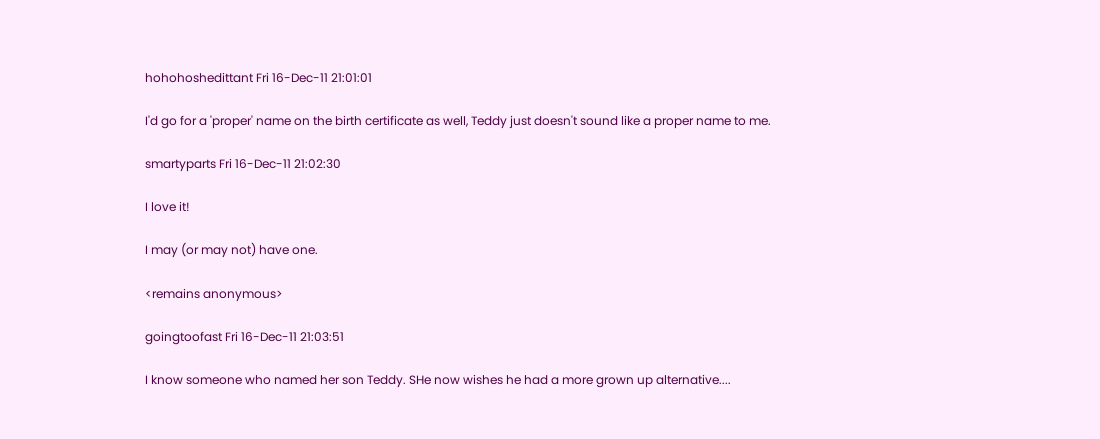hohohoshedittant Fri 16-Dec-11 21:01:01

I'd go for a 'proper' name on the birth certificate as well, Teddy just doesn't sound like a proper name to me.

smartyparts Fri 16-Dec-11 21:02:30

I love it!

I may (or may not) have one.

<remains anonymous>

goingtoofast Fri 16-Dec-11 21:03:51

I know someone who named her son Teddy. SHe now wishes he had a more grown up alternative....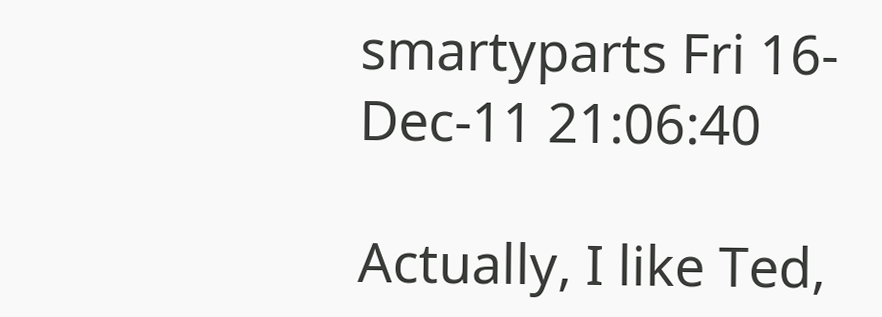smartyparts Fri 16-Dec-11 21:06:40

Actually, I like Ted,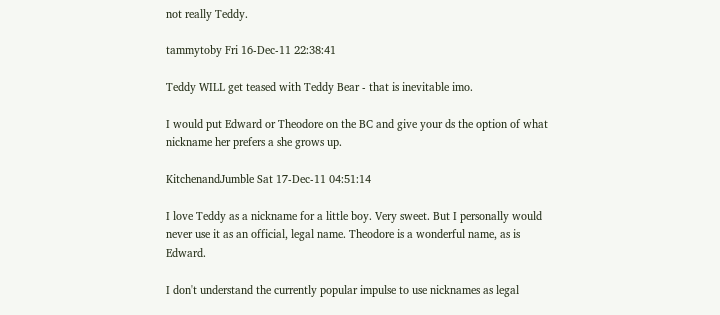not really Teddy.

tammytoby Fri 16-Dec-11 22:38:41

Teddy WILL get teased with Teddy Bear - that is inevitable imo.

I would put Edward or Theodore on the BC and give your ds the option of what nickname her prefers a she grows up.

KitchenandJumble Sat 17-Dec-11 04:51:14

I love Teddy as a nickname for a little boy. Very sweet. But I personally would never use it as an official, legal name. Theodore is a wonderful name, as is Edward.

I don't understand the currently popular impulse to use nicknames as legal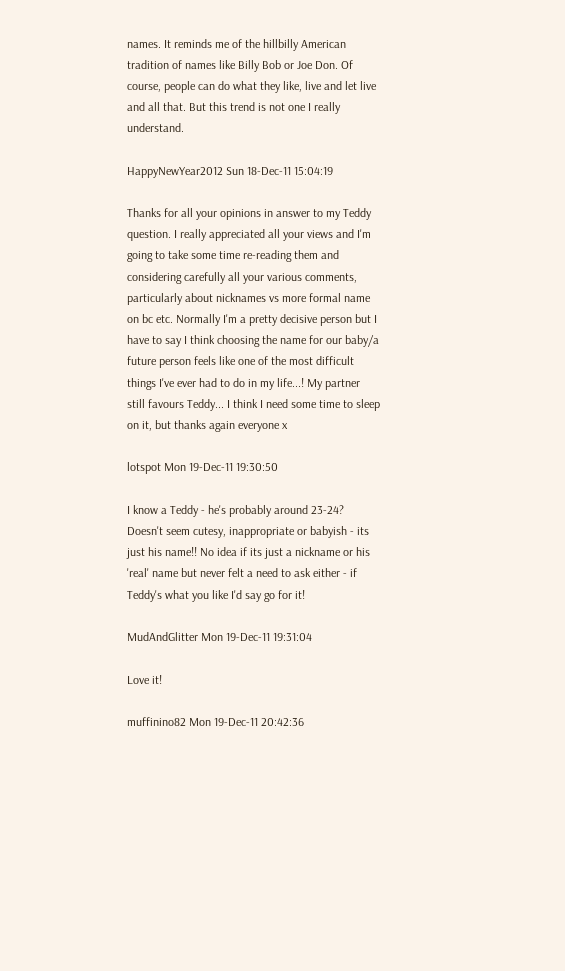names. It reminds me of the hillbilly American tradition of names like Billy Bob or Joe Don. Of course, people can do what they like, live and let live and all that. But this trend is not one I really understand.

HappyNewYear2012 Sun 18-Dec-11 15:04:19

Thanks for all your opinions in answer to my Teddy question. I really appreciated all your views and I'm going to take some time re-reading them and considering carefully all your various comments, particularly about nicknames vs more formal name on bc etc. Normally I'm a pretty decisive person but I have to say I think choosing the name for our baby/a future person feels like one of the most difficult things I've ever had to do in my life...! My partner still favours Teddy... I think I need some time to sleep on it, but thanks again everyone x

lotspot Mon 19-Dec-11 19:30:50

I know a Teddy - he's probably around 23-24? Doesn't seem cutesy, inappropriate or babyish - its just his name!! No idea if its just a nickname or his 'real' name but never felt a need to ask either - if Teddy's what you like I'd say go for it!

MudAndGlitter Mon 19-Dec-11 19:31:04

Love it!

muffinino82 Mon 19-Dec-11 20:42:36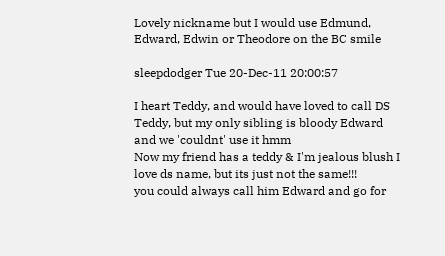Lovely nickname but I would use Edmund, Edward, Edwin or Theodore on the BC smile

sleepdodger Tue 20-Dec-11 20:00:57

I heart Teddy, and would have loved to call DS Teddy, but my only sibling is bloody Edward and we 'couldnt' use it hmm
Now my friend has a teddy & I'm jealous blush I love ds name, but its just not the same!!!
you could always call him Edward and go for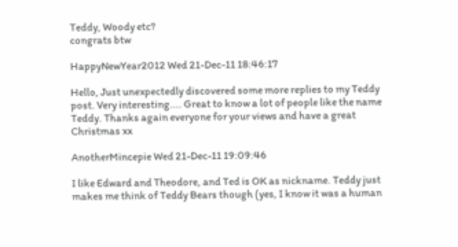Teddy, Woody etc?
congrats btw

HappyNewYear2012 Wed 21-Dec-11 18:46:17

Hello, Just unexpectedly discovered some more replies to my Teddy post. Very interesting.... Great to know a lot of people like the name Teddy. Thanks again everyone for your views and have a great Christmas xx

AnotherMincepie Wed 21-Dec-11 19:09:46

I like Edward and Theodore, and Ted is OK as nickname. Teddy just makes me think of Teddy Bears though (yes, I know it was a human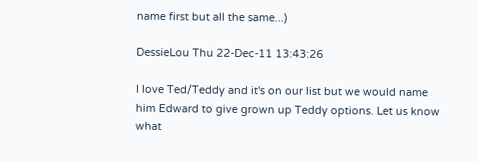name first but all the same...)

DessieLou Thu 22-Dec-11 13:43:26

I love Ted/Teddy and it's on our list but we would name him Edward to give grown up Teddy options. Let us know what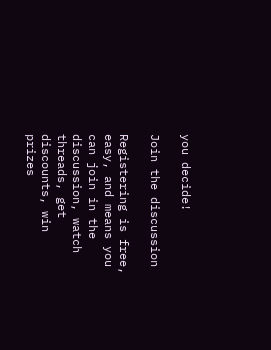you decide!

Join the discussion

Registering is free, easy, and means you can join in the discussion, watch threads, get discounts, win prizes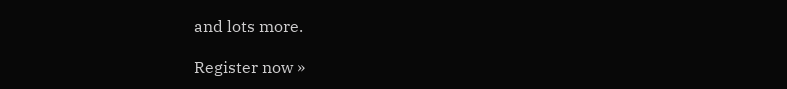and lots more.

Register now »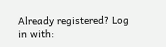Already registered? Log in with: